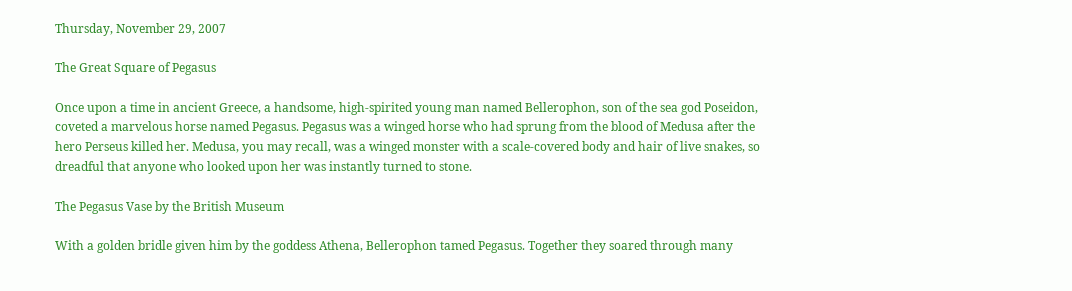Thursday, November 29, 2007

The Great Square of Pegasus

Once upon a time in ancient Greece, a handsome, high-spirited young man named Bellerophon, son of the sea god Poseidon, coveted a marvelous horse named Pegasus. Pegasus was a winged horse who had sprung from the blood of Medusa after the hero Perseus killed her. Medusa, you may recall, was a winged monster with a scale-covered body and hair of live snakes, so dreadful that anyone who looked upon her was instantly turned to stone.

The Pegasus Vase by the British Museum

With a golden bridle given him by the goddess Athena, Bellerophon tamed Pegasus. Together they soared through many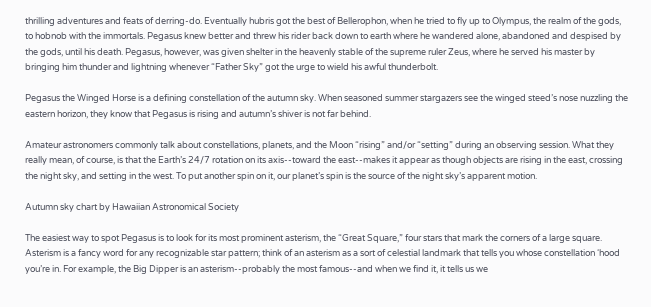thrilling adventures and feats of derring-do. Eventually hubris got the best of Bellerophon, when he tried to fly up to Olympus, the realm of the gods, to hobnob with the immortals. Pegasus knew better and threw his rider back down to earth where he wandered alone, abandoned and despised by the gods, until his death. Pegasus, however, was given shelter in the heavenly stable of the supreme ruler Zeus, where he served his master by bringing him thunder and lightning whenever “Father Sky” got the urge to wield his awful thunderbolt.

Pegasus the Winged Horse is a defining constellation of the autumn sky. When seasoned summer stargazers see the winged steed’s nose nuzzling the eastern horizon, they know that Pegasus is rising and autumn’s shiver is not far behind.

Amateur astronomers commonly talk about constellations, planets, and the Moon “rising” and/or “setting” during an observing session. What they really mean, of course, is that the Earth’s 24/7 rotation on its axis--toward the east--makes it appear as though objects are rising in the east, crossing the night sky, and setting in the west. To put another spin on it, our planet’s spin is the source of the night sky’s apparent motion.

Autumn sky chart by Hawaiian Astronomical Society

The easiest way to spot Pegasus is to look for its most prominent asterism, the “Great Square,” four stars that mark the corners of a large square. Asterism is a fancy word for any recognizable star pattern; think of an asterism as a sort of celestial landmark that tells you whose constellation ‘hood you’re in. For example, the Big Dipper is an asterism--probably the most famous--and when we find it, it tells us we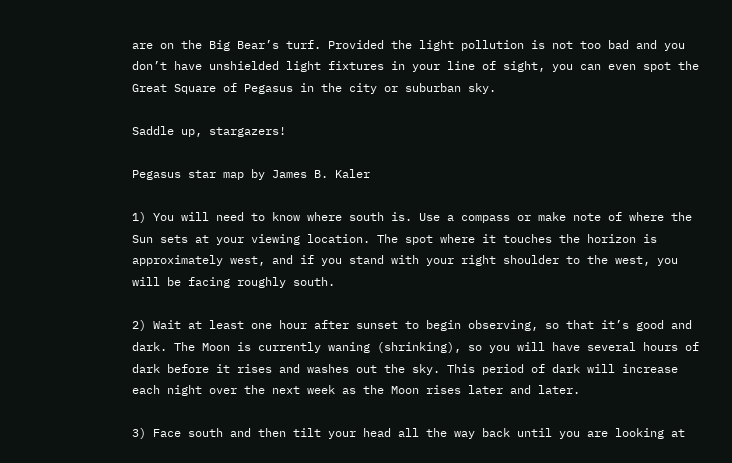are on the Big Bear’s turf. Provided the light pollution is not too bad and you don’t have unshielded light fixtures in your line of sight, you can even spot the Great Square of Pegasus in the city or suburban sky.

Saddle up, stargazers!

Pegasus star map by James B. Kaler

1) You will need to know where south is. Use a compass or make note of where the Sun sets at your viewing location. The spot where it touches the horizon is approximately west, and if you stand with your right shoulder to the west, you will be facing roughly south.

2) Wait at least one hour after sunset to begin observing, so that it’s good and dark. The Moon is currently waning (shrinking), so you will have several hours of dark before it rises and washes out the sky. This period of dark will increase each night over the next week as the Moon rises later and later.

3) Face south and then tilt your head all the way back until you are looking at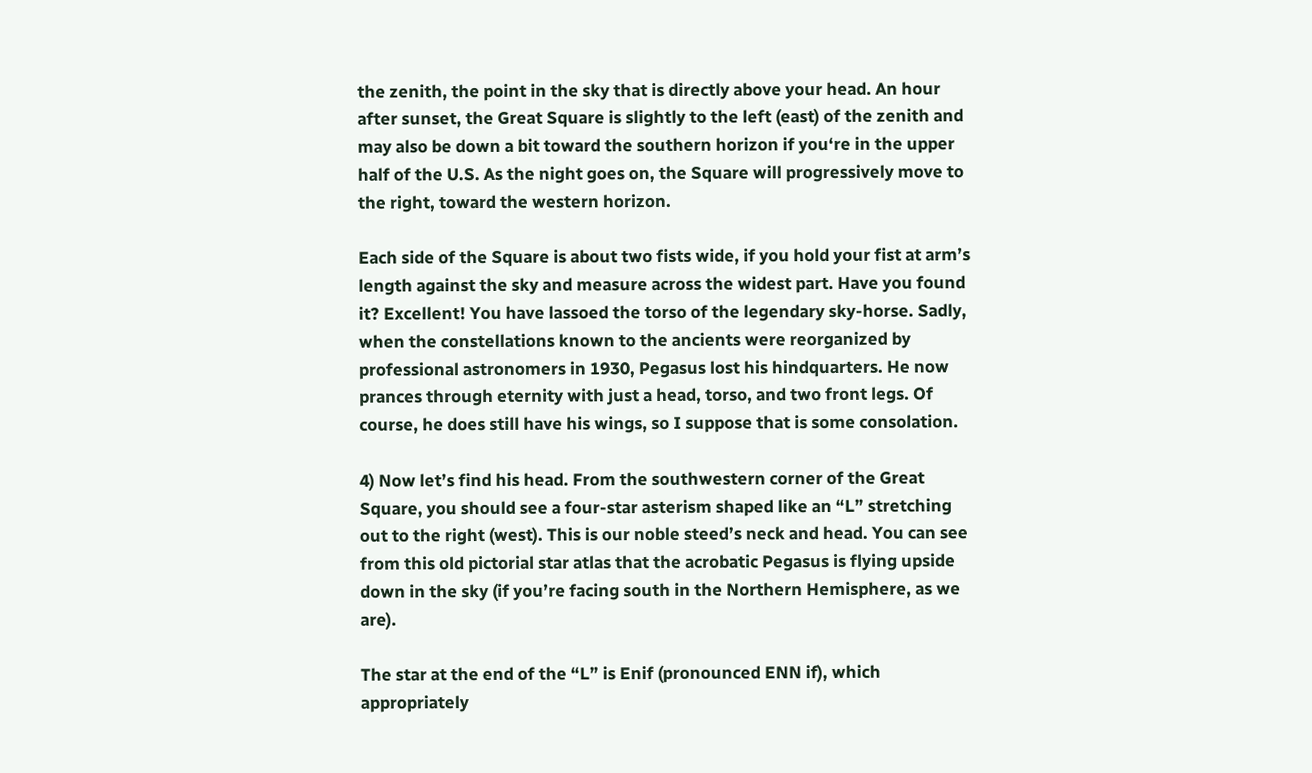the zenith, the point in the sky that is directly above your head. An hour after sunset, the Great Square is slightly to the left (east) of the zenith and may also be down a bit toward the southern horizon if you‘re in the upper half of the U.S. As the night goes on, the Square will progressively move to the right, toward the western horizon.

Each side of the Square is about two fists wide, if you hold your fist at arm’s length against the sky and measure across the widest part. Have you found it? Excellent! You have lassoed the torso of the legendary sky-horse. Sadly, when the constellations known to the ancients were reorganized by professional astronomers in 1930, Pegasus lost his hindquarters. He now prances through eternity with just a head, torso, and two front legs. Of course, he does still have his wings, so I suppose that is some consolation.

4) Now let’s find his head. From the southwestern corner of the Great Square, you should see a four-star asterism shaped like an “L” stretching out to the right (west). This is our noble steed’s neck and head. You can see from this old pictorial star atlas that the acrobatic Pegasus is flying upside down in the sky (if you’re facing south in the Northern Hemisphere, as we are).

The star at the end of the “L” is Enif (pronounced ENN if), which appropriately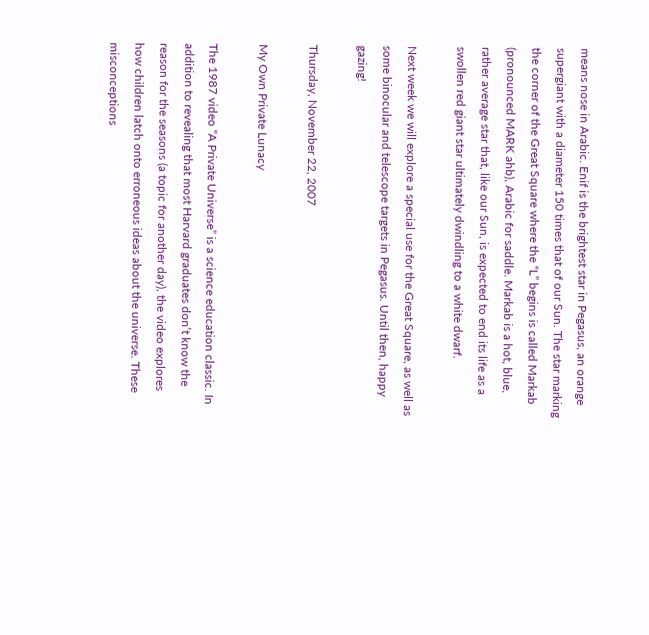means nose in Arabic. Enif is the brightest star in Pegasus, an orange supergiant with a diameter 150 times that of our Sun. The star marking the corner of the Great Square where the “L” begins is called Markab (pronounced MARK ahb), Arabic for saddle. Markab is a hot, blue, rather average star that, like our Sun, is expected to end its life as a swollen red giant star ultimately dwindling to a white dwarf.

Next week we will explore a special use for the Great Square, as well as some binocular and telescope targets in Pegasus. Until then, happy gazing!

Thursday, November 22, 2007

My Own Private Lunacy

The 1987 video “A Private Universe” is a science education classic. In addition to revealing that most Harvard graduates don’t know the reason for the seasons (a topic for another day), the video explores how children latch onto erroneous ideas about the universe. These misconceptions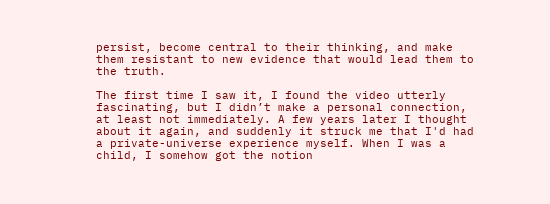persist, become central to their thinking, and make them resistant to new evidence that would lead them to the truth.

The first time I saw it, I found the video utterly fascinating, but I didn’t make a personal connection, at least not immediately. A few years later I thought about it again, and suddenly it struck me that I'd had a private-universe experience myself. When I was a child, I somehow got the notion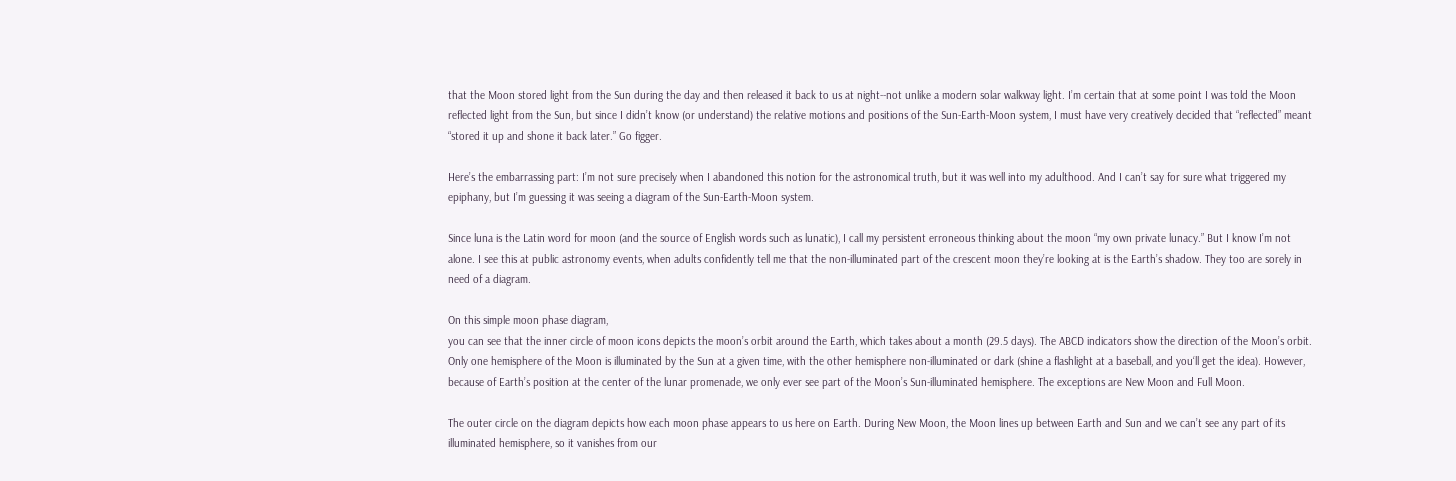that the Moon stored light from the Sun during the day and then released it back to us at night--not unlike a modern solar walkway light. I’m certain that at some point I was told the Moon reflected light from the Sun, but since I didn’t know (or understand) the relative motions and positions of the Sun-Earth-Moon system, I must have very creatively decided that “reflected” meant “stored it up and shone it back later.” Go figger.

Here’s the embarrassing part: I’m not sure precisely when I abandoned this notion for the astronomical truth, but it was well into my adulthood. And I can’t say for sure what triggered my epiphany, but I’m guessing it was seeing a diagram of the Sun-Earth-Moon system.

Since luna is the Latin word for moon (and the source of English words such as lunatic), I call my persistent erroneous thinking about the moon “my own private lunacy.” But I know I’m not alone. I see this at public astronomy events, when adults confidently tell me that the non-illuminated part of the crescent moon they’re looking at is the Earth’s shadow. They too are sorely in need of a diagram.

On this simple moon phase diagram,
you can see that the inner circle of moon icons depicts the moon’s orbit around the Earth, which takes about a month (29.5 days). The ABCD indicators show the direction of the Moon’s orbit. Only one hemisphere of the Moon is illuminated by the Sun at a given time, with the other hemisphere non-illuminated or dark (shine a flashlight at a baseball, and you‘ll get the idea). However, because of Earth’s position at the center of the lunar promenade, we only ever see part of the Moon’s Sun-illuminated hemisphere. The exceptions are New Moon and Full Moon.

The outer circle on the diagram depicts how each moon phase appears to us here on Earth. During New Moon, the Moon lines up between Earth and Sun and we can’t see any part of its illuminated hemisphere, so it vanishes from our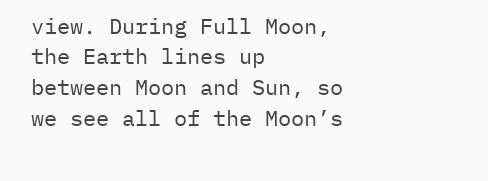view. During Full Moon, the Earth lines up between Moon and Sun, so we see all of the Moon’s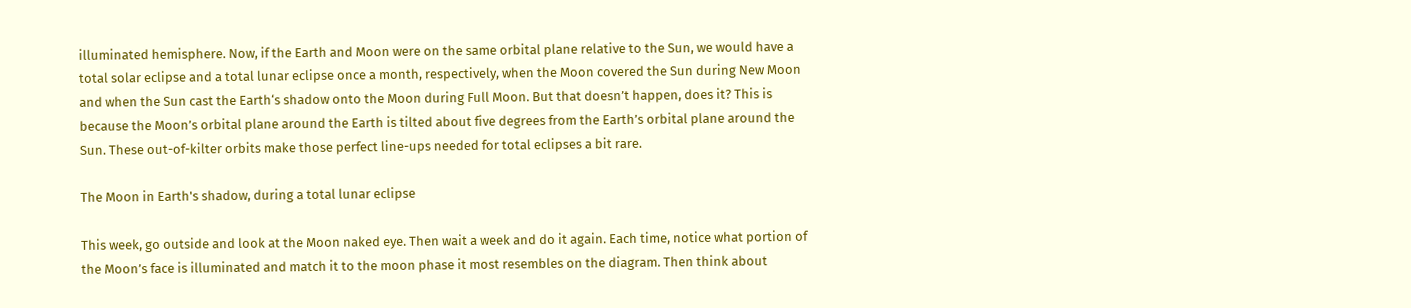illuminated hemisphere. Now, if the Earth and Moon were on the same orbital plane relative to the Sun, we would have a total solar eclipse and a total lunar eclipse once a month, respectively, when the Moon covered the Sun during New Moon and when the Sun cast the Earth‘s shadow onto the Moon during Full Moon. But that doesn’t happen, does it? This is because the Moon’s orbital plane around the Earth is tilted about five degrees from the Earth’s orbital plane around the Sun. These out-of-kilter orbits make those perfect line-ups needed for total eclipses a bit rare.

The Moon in Earth's shadow, during a total lunar eclipse

This week, go outside and look at the Moon naked eye. Then wait a week and do it again. Each time, notice what portion of the Moon’s face is illuminated and match it to the moon phase it most resembles on the diagram. Then think about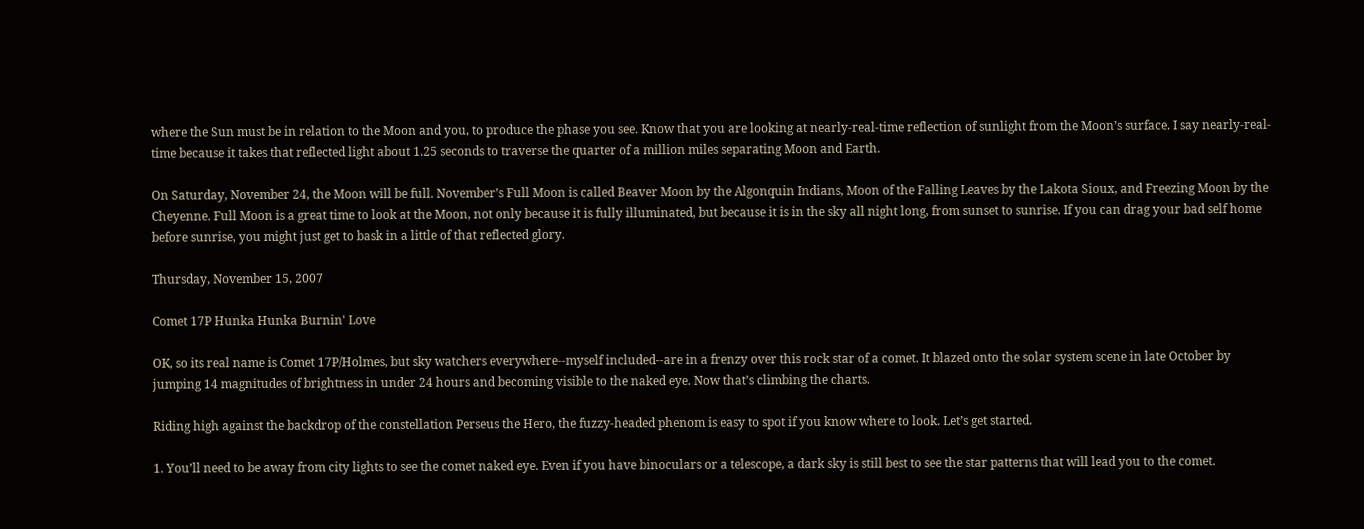where the Sun must be in relation to the Moon and you, to produce the phase you see. Know that you are looking at nearly-real-time reflection of sunlight from the Moon’s surface. I say nearly-real-time because it takes that reflected light about 1.25 seconds to traverse the quarter of a million miles separating Moon and Earth.

On Saturday, November 24, the Moon will be full. November’s Full Moon is called Beaver Moon by the Algonquin Indians, Moon of the Falling Leaves by the Lakota Sioux, and Freezing Moon by the Cheyenne. Full Moon is a great time to look at the Moon, not only because it is fully illuminated, but because it is in the sky all night long, from sunset to sunrise. If you can drag your bad self home before sunrise, you might just get to bask in a little of that reflected glory.

Thursday, November 15, 2007

Comet 17P Hunka Hunka Burnin' Love

OK, so its real name is Comet 17P/Holmes, but sky watchers everywhere--myself included--are in a frenzy over this rock star of a comet. It blazed onto the solar system scene in late October by jumping 14 magnitudes of brightness in under 24 hours and becoming visible to the naked eye. Now that’s climbing the charts.

Riding high against the backdrop of the constellation Perseus the Hero, the fuzzy-headed phenom is easy to spot if you know where to look. Let’s get started.

1. You’ll need to be away from city lights to see the comet naked eye. Even if you have binoculars or a telescope, a dark sky is still best to see the star patterns that will lead you to the comet.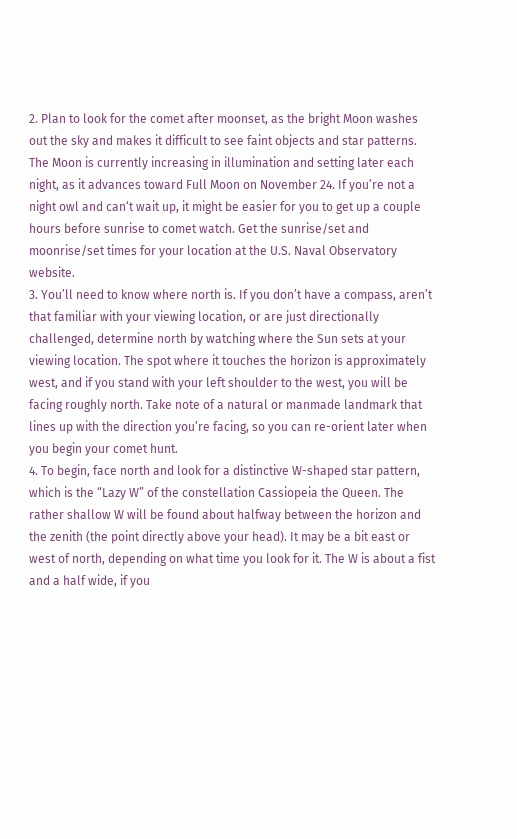2. Plan to look for the comet after moonset, as the bright Moon washes out the sky and makes it difficult to see faint objects and star patterns. The Moon is currently increasing in illumination and setting later each night, as it advances toward Full Moon on November 24. If you’re not a night owl and can‘t wait up, it might be easier for you to get up a couple hours before sunrise to comet watch. Get the sunrise/set and moonrise/set times for your location at the U.S. Naval Observatory website.
3. You’ll need to know where north is. If you don’t have a compass, aren’t that familiar with your viewing location, or are just directionally challenged, determine north by watching where the Sun sets at your viewing location. The spot where it touches the horizon is approximately west, and if you stand with your left shoulder to the west, you will be facing roughly north. Take note of a natural or manmade landmark that lines up with the direction you’re facing, so you can re-orient later when you begin your comet hunt.
4. To begin, face north and look for a distinctive W-shaped star pattern, which is the “Lazy W” of the constellation Cassiopeia the Queen. The rather shallow W will be found about halfway between the horizon and the zenith (the point directly above your head). It may be a bit east or west of north, depending on what time you look for it. The W is about a fist and a half wide, if you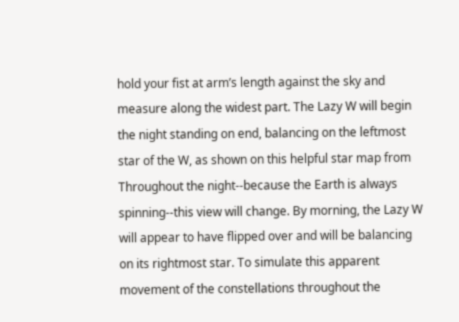hold your fist at arm’s length against the sky and measure along the widest part. The Lazy W will begin the night standing on end, balancing on the leftmost star of the W, as shown on this helpful star map from Throughout the night--because the Earth is always spinning--this view will change. By morning, the Lazy W will appear to have flipped over and will be balancing on its rightmost star. To simulate this apparent movement of the constellations throughout the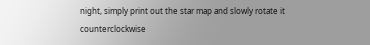night, simply print out the star map and slowly rotate it counterclockwise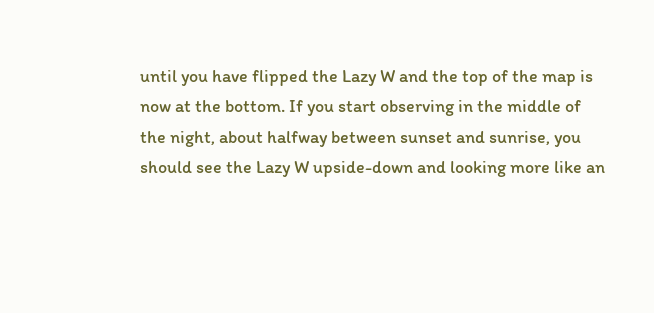until you have flipped the Lazy W and the top of the map is now at the bottom. If you start observing in the middle of the night, about halfway between sunset and sunrise, you should see the Lazy W upside-down and looking more like an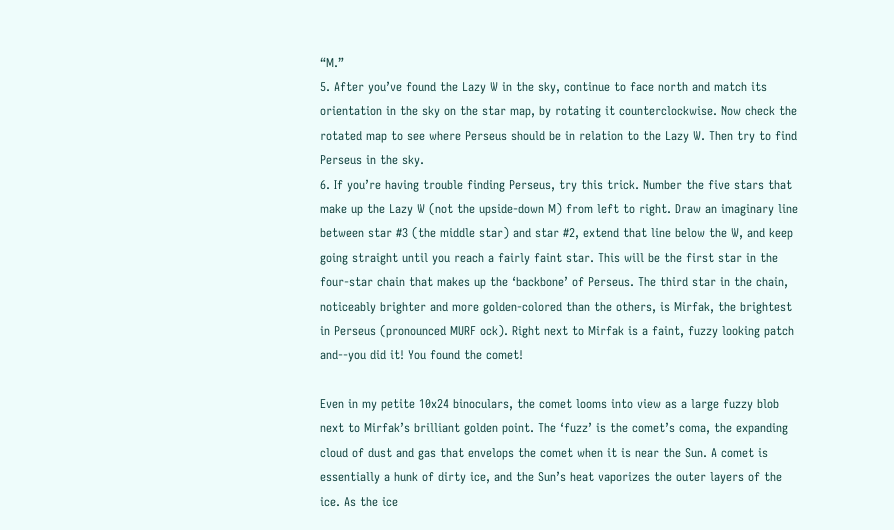“M.”
5. After you’ve found the Lazy W in the sky, continue to face north and match its orientation in the sky on the star map, by rotating it counterclockwise. Now check the rotated map to see where Perseus should be in relation to the Lazy W. Then try to find Perseus in the sky.
6. If you’re having trouble finding Perseus, try this trick. Number the five stars that make up the Lazy W (not the upside-down M) from left to right. Draw an imaginary line between star #3 (the middle star) and star #2, extend that line below the W, and keep going straight until you reach a fairly faint star. This will be the first star in the four-star chain that makes up the ‘backbone’ of Perseus. The third star in the chain, noticeably brighter and more golden-colored than the others, is Mirfak, the brightest in Perseus (pronounced MURF ock). Right next to Mirfak is a faint, fuzzy looking patch and--you did it! You found the comet!

Even in my petite 10x24 binoculars, the comet looms into view as a large fuzzy blob next to Mirfak’s brilliant golden point. The ‘fuzz’ is the comet’s coma, the expanding cloud of dust and gas that envelops the comet when it is near the Sun. A comet is essentially a hunk of dirty ice, and the Sun’s heat vaporizes the outer layers of the ice. As the ice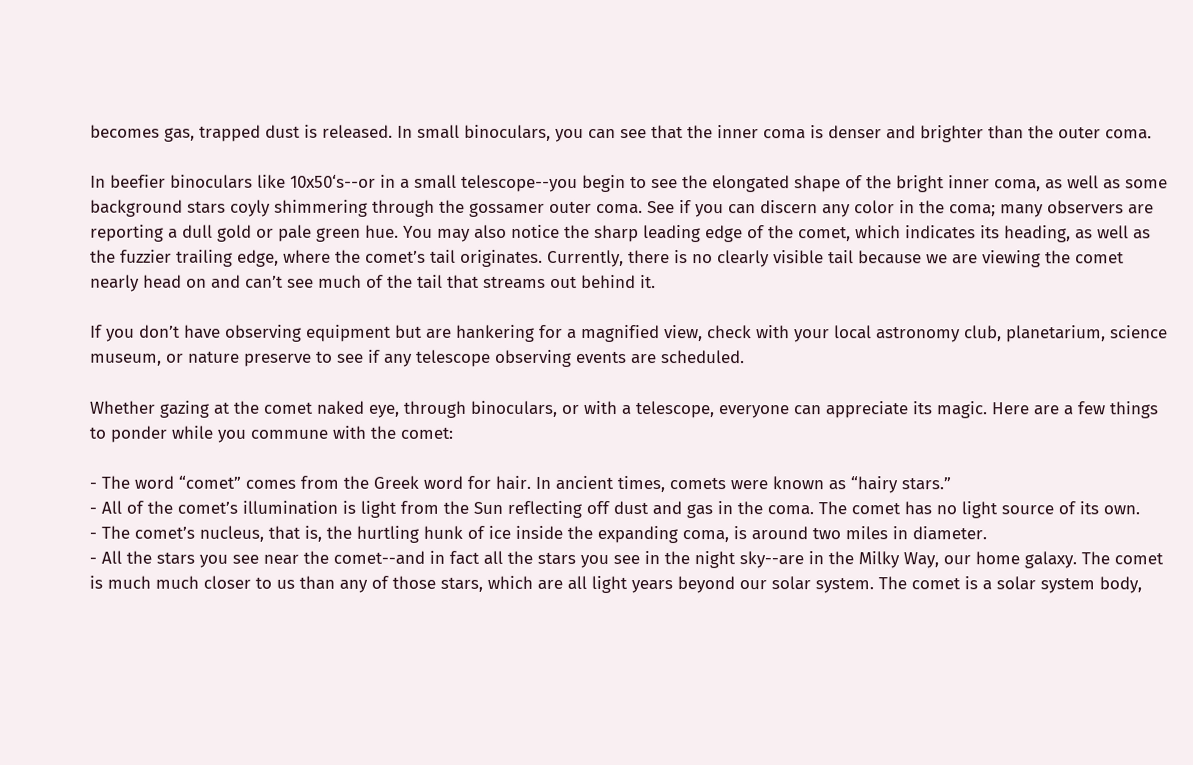becomes gas, trapped dust is released. In small binoculars, you can see that the inner coma is denser and brighter than the outer coma.

In beefier binoculars like 10x50‘s--or in a small telescope--you begin to see the elongated shape of the bright inner coma, as well as some background stars coyly shimmering through the gossamer outer coma. See if you can discern any color in the coma; many observers are reporting a dull gold or pale green hue. You may also notice the sharp leading edge of the comet, which indicates its heading, as well as the fuzzier trailing edge, where the comet’s tail originates. Currently, there is no clearly visible tail because we are viewing the comet nearly head on and can’t see much of the tail that streams out behind it.

If you don’t have observing equipment but are hankering for a magnified view, check with your local astronomy club, planetarium, science museum, or nature preserve to see if any telescope observing events are scheduled.

Whether gazing at the comet naked eye, through binoculars, or with a telescope, everyone can appreciate its magic. Here are a few things to ponder while you commune with the comet:

- The word “comet” comes from the Greek word for hair. In ancient times, comets were known as “hairy stars.”
- All of the comet’s illumination is light from the Sun reflecting off dust and gas in the coma. The comet has no light source of its own.
- The comet’s nucleus, that is, the hurtling hunk of ice inside the expanding coma, is around two miles in diameter.
- All the stars you see near the comet--and in fact all the stars you see in the night sky--are in the Milky Way, our home galaxy. The comet is much much closer to us than any of those stars, which are all light years beyond our solar system. The comet is a solar system body,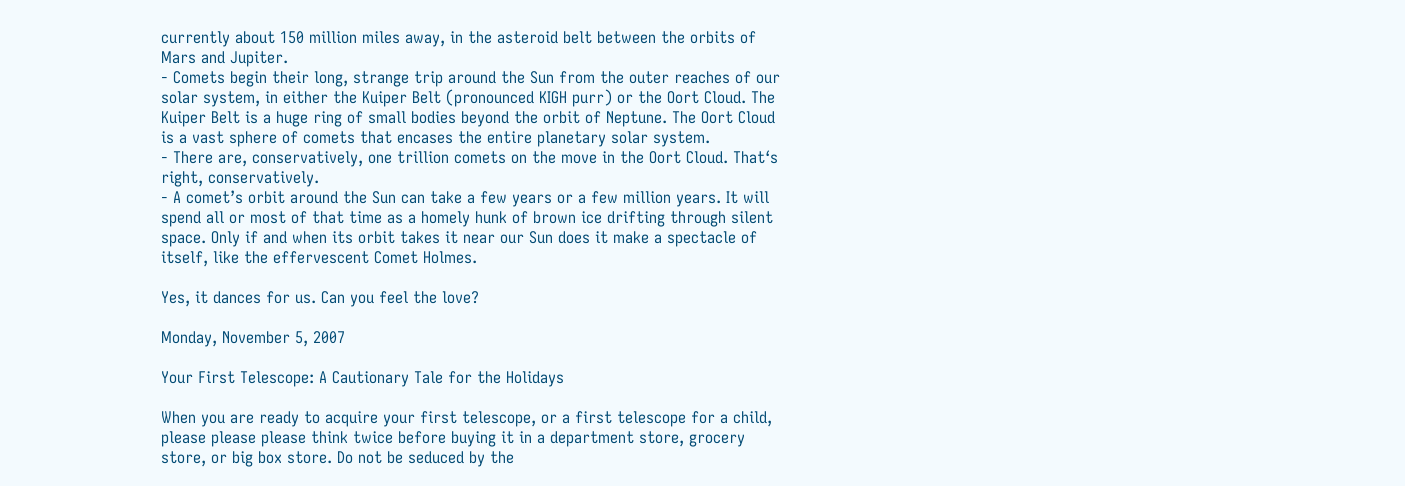currently about 150 million miles away, in the asteroid belt between the orbits of Mars and Jupiter.
- Comets begin their long, strange trip around the Sun from the outer reaches of our solar system, in either the Kuiper Belt (pronounced KIGH purr) or the Oort Cloud. The Kuiper Belt is a huge ring of small bodies beyond the orbit of Neptune. The Oort Cloud is a vast sphere of comets that encases the entire planetary solar system.
- There are, conservatively, one trillion comets on the move in the Oort Cloud. That‘s right, conservatively.
- A comet’s orbit around the Sun can take a few years or a few million years. It will spend all or most of that time as a homely hunk of brown ice drifting through silent space. Only if and when its orbit takes it near our Sun does it make a spectacle of itself, like the effervescent Comet Holmes.

Yes, it dances for us. Can you feel the love?

Monday, November 5, 2007

Your First Telescope: A Cautionary Tale for the Holidays

When you are ready to acquire your first telescope, or a first telescope for a child, please please please think twice before buying it in a department store, grocery store, or big box store. Do not be seduced by the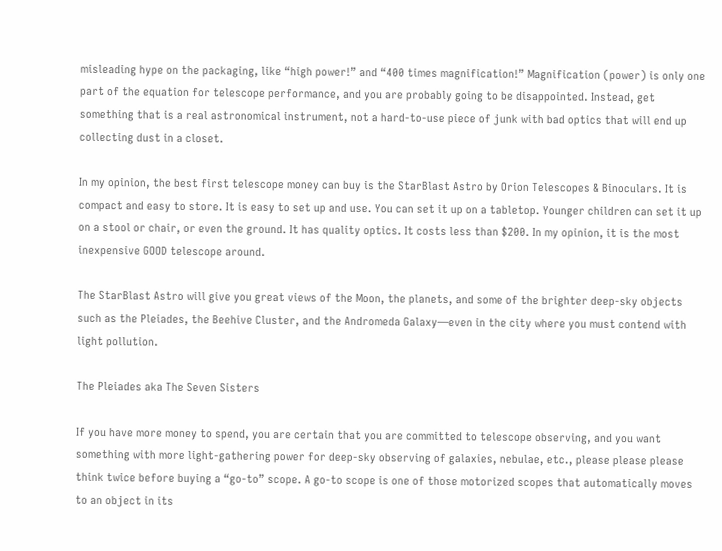misleading hype on the packaging, like “high power!” and “400 times magnification!” Magnification (power) is only one part of the equation for telescope performance, and you are probably going to be disappointed. Instead, get something that is a real astronomical instrument, not a hard-to-use piece of junk with bad optics that will end up collecting dust in a closet.

In my opinion, the best first telescope money can buy is the StarBlast Astro by Orion Telescopes & Binoculars. It is compact and easy to store. It is easy to set up and use. You can set it up on a tabletop. Younger children can set it up on a stool or chair, or even the ground. It has quality optics. It costs less than $200. In my opinion, it is the most inexpensive GOOD telescope around.

The StarBlast Astro will give you great views of the Moon, the planets, and some of the brighter deep-sky objects such as the Pleiades, the Beehive Cluster, and the Andromeda Galaxy—even in the city where you must contend with light pollution.

The Pleiades aka The Seven Sisters

If you have more money to spend, you are certain that you are committed to telescope observing, and you want something with more light-gathering power for deep-sky observing of galaxies, nebulae, etc., please please please think twice before buying a “go-to” scope. A go-to scope is one of those motorized scopes that automatically moves to an object in its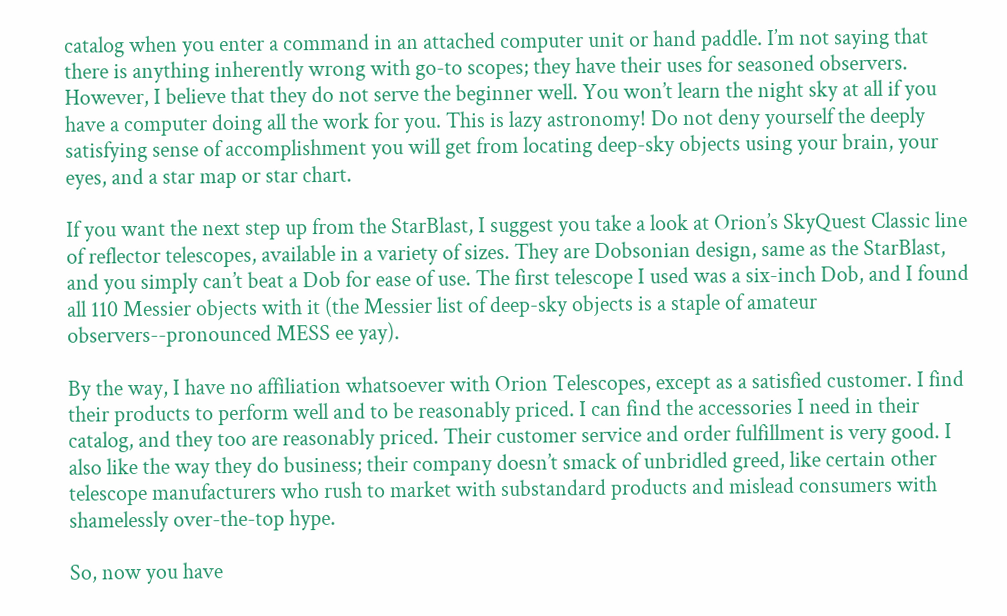catalog when you enter a command in an attached computer unit or hand paddle. I’m not saying that there is anything inherently wrong with go-to scopes; they have their uses for seasoned observers. However, I believe that they do not serve the beginner well. You won’t learn the night sky at all if you have a computer doing all the work for you. This is lazy astronomy! Do not deny yourself the deeply satisfying sense of accomplishment you will get from locating deep-sky objects using your brain, your eyes, and a star map or star chart.

If you want the next step up from the StarBlast, I suggest you take a look at Orion’s SkyQuest Classic line of reflector telescopes, available in a variety of sizes. They are Dobsonian design, same as the StarBlast, and you simply can’t beat a Dob for ease of use. The first telescope I used was a six-inch Dob, and I found all 110 Messier objects with it (the Messier list of deep-sky objects is a staple of amateur observers--pronounced MESS ee yay).

By the way, I have no affiliation whatsoever with Orion Telescopes, except as a satisfied customer. I find their products to perform well and to be reasonably priced. I can find the accessories I need in their catalog, and they too are reasonably priced. Their customer service and order fulfillment is very good. I also like the way they do business; their company doesn’t smack of unbridled greed, like certain other telescope manufacturers who rush to market with substandard products and mislead consumers with shamelessly over-the-top hype.

So, now you have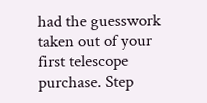had the guesswork taken out of your first telescope purchase. Step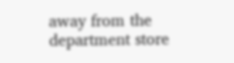away from the department store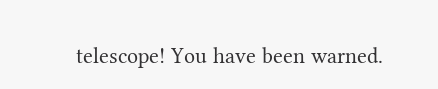telescope! You have been warned.